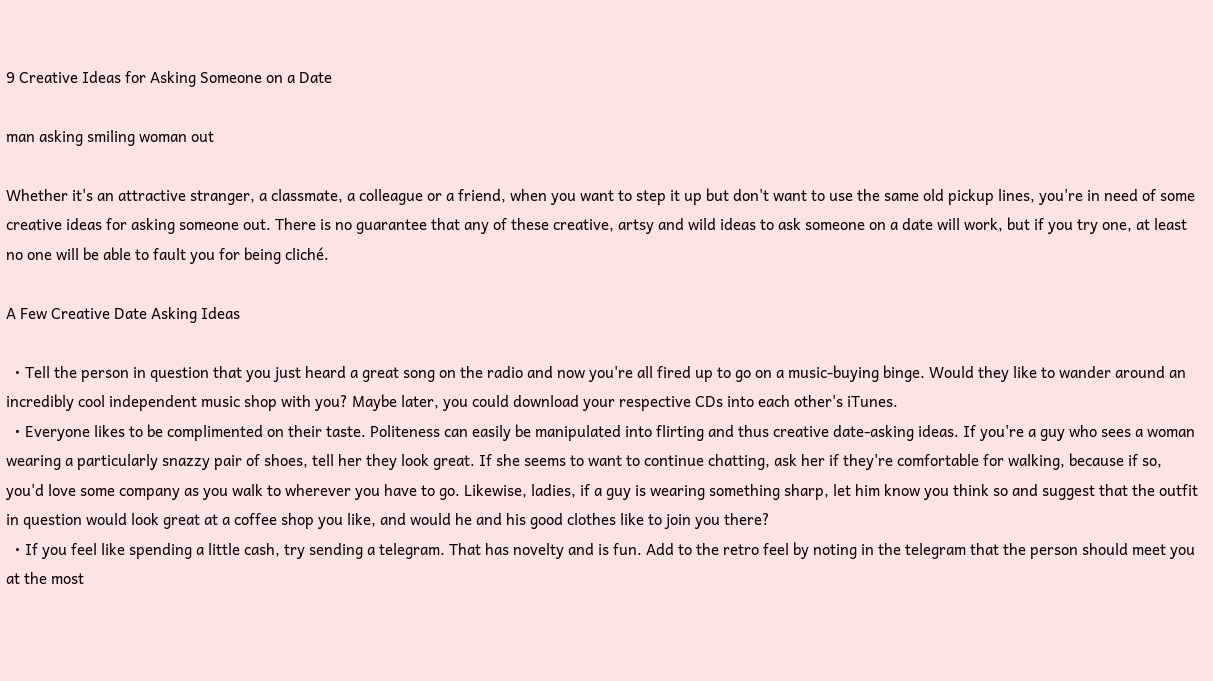9 Creative Ideas for Asking Someone on a Date

man asking smiling woman out

Whether it's an attractive stranger, a classmate, a colleague or a friend, when you want to step it up but don't want to use the same old pickup lines, you're in need of some creative ideas for asking someone out. There is no guarantee that any of these creative, artsy and wild ideas to ask someone on a date will work, but if you try one, at least no one will be able to fault you for being cliché.

A Few Creative Date Asking Ideas

  • Tell the person in question that you just heard a great song on the radio and now you're all fired up to go on a music-buying binge. Would they like to wander around an incredibly cool independent music shop with you? Maybe later, you could download your respective CDs into each other's iTunes.
  • Everyone likes to be complimented on their taste. Politeness can easily be manipulated into flirting and thus creative date-asking ideas. If you're a guy who sees a woman wearing a particularly snazzy pair of shoes, tell her they look great. If she seems to want to continue chatting, ask her if they're comfortable for walking, because if so, you'd love some company as you walk to wherever you have to go. Likewise, ladies, if a guy is wearing something sharp, let him know you think so and suggest that the outfit in question would look great at a coffee shop you like, and would he and his good clothes like to join you there?
  • If you feel like spending a little cash, try sending a telegram. That has novelty and is fun. Add to the retro feel by noting in the telegram that the person should meet you at the most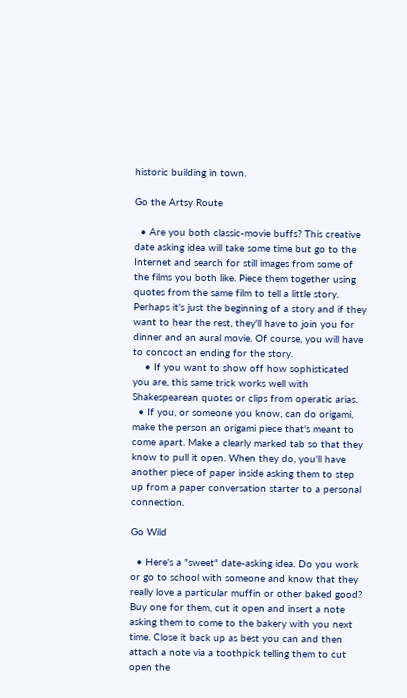historic building in town.

Go the Artsy Route

  • Are you both classic-movie buffs? This creative date asking idea will take some time but go to the Internet and search for still images from some of the films you both like. Piece them together using quotes from the same film to tell a little story. Perhaps it's just the beginning of a story and if they want to hear the rest, they'll have to join you for dinner and an aural movie. Of course, you will have to concoct an ending for the story.
    • If you want to show off how sophisticated you are, this same trick works well with Shakespearean quotes or clips from operatic arias.
  • If you, or someone you know, can do origami, make the person an origami piece that's meant to come apart. Make a clearly marked tab so that they know to pull it open. When they do, you'll have another piece of paper inside asking them to step up from a paper conversation starter to a personal connection.

Go Wild

  • Here's a "sweet" date-asking idea. Do you work or go to school with someone and know that they really love a particular muffin or other baked good? Buy one for them, cut it open and insert a note asking them to come to the bakery with you next time. Close it back up as best you can and then attach a note via a toothpick telling them to cut open the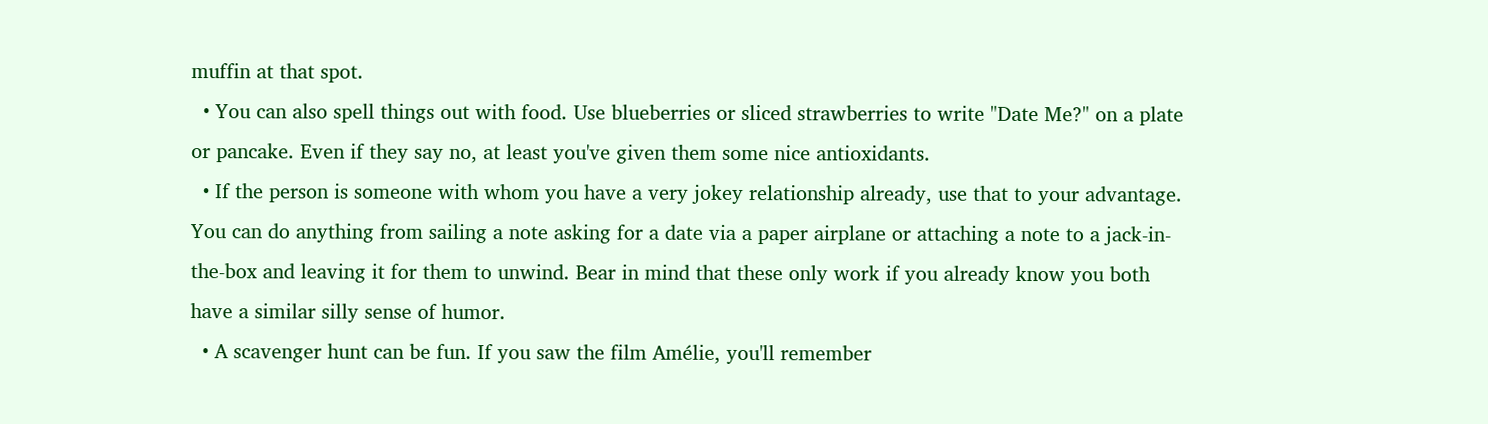muffin at that spot.
  • You can also spell things out with food. Use blueberries or sliced strawberries to write "Date Me?" on a plate or pancake. Even if they say no, at least you've given them some nice antioxidants.
  • If the person is someone with whom you have a very jokey relationship already, use that to your advantage. You can do anything from sailing a note asking for a date via a paper airplane or attaching a note to a jack-in-the-box and leaving it for them to unwind. Bear in mind that these only work if you already know you both have a similar silly sense of humor.
  • A scavenger hunt can be fun. If you saw the film Amélie, you'll remember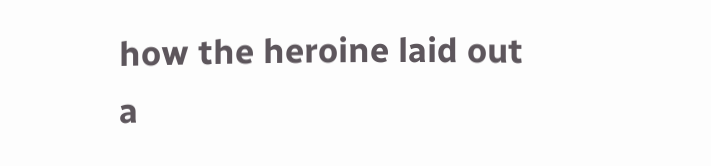how the heroine laid out a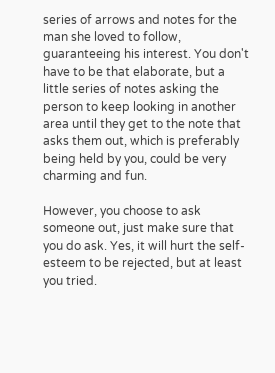series of arrows and notes for the man she loved to follow, guaranteeing his interest. You don't have to be that elaborate, but a little series of notes asking the person to keep looking in another area until they get to the note that asks them out, which is preferably being held by you, could be very charming and fun.

However, you choose to ask someone out, just make sure that you do ask. Yes, it will hurt the self-esteem to be rejected, but at least you tried.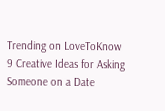Trending on LoveToKnow
9 Creative Ideas for Asking Someone on a Date